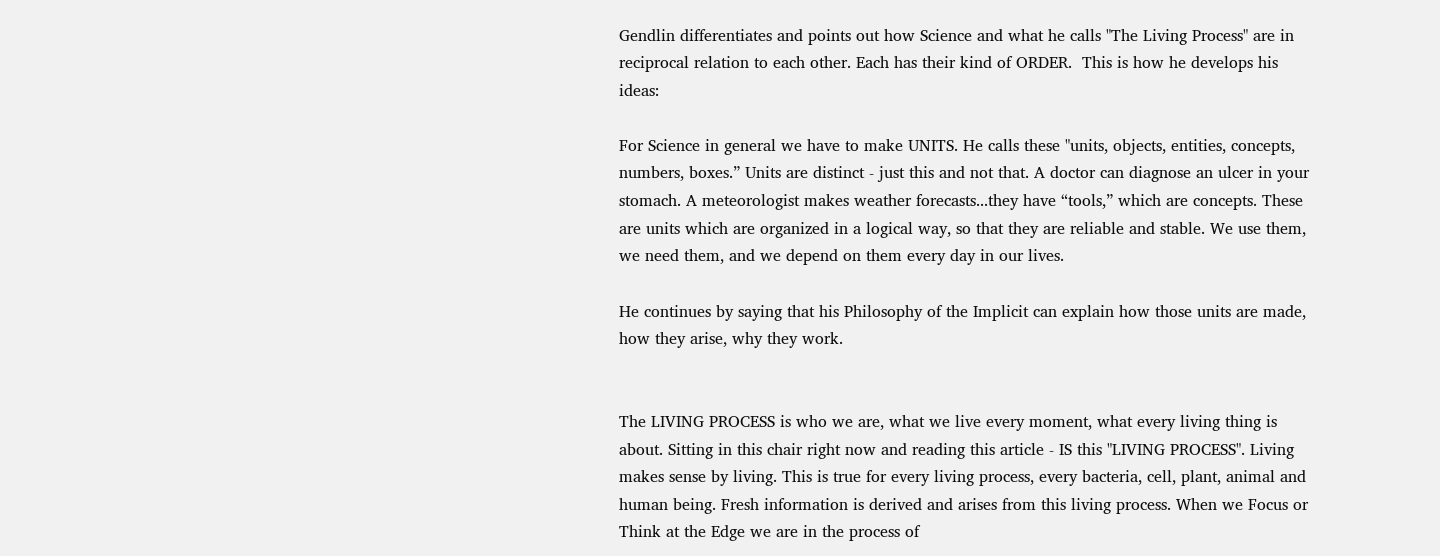Gendlin differentiates and points out how Science and what he calls "The Living Process" are in reciprocal relation to each other. Each has their kind of ORDER.  This is how he develops his ideas:

For Science in general we have to make UNITS. He calls these "units, objects, entities, concepts, numbers, boxes.” Units are distinct - just this and not that. A doctor can diagnose an ulcer in your stomach. A meteorologist makes weather forecasts...they have “tools,” which are concepts. These are units which are organized in a logical way, so that they are reliable and stable. We use them, we need them, and we depend on them every day in our lives.

He continues by saying that his Philosophy of the Implicit can explain how those units are made, how they arise, why they work.


The LIVING PROCESS is who we are, what we live every moment, what every living thing is about. Sitting in this chair right now and reading this article - IS this "LIVING PROCESS". Living makes sense by living. This is true for every living process, every bacteria, cell, plant, animal and human being. Fresh information is derived and arises from this living process. When we Focus or Think at the Edge we are in the process of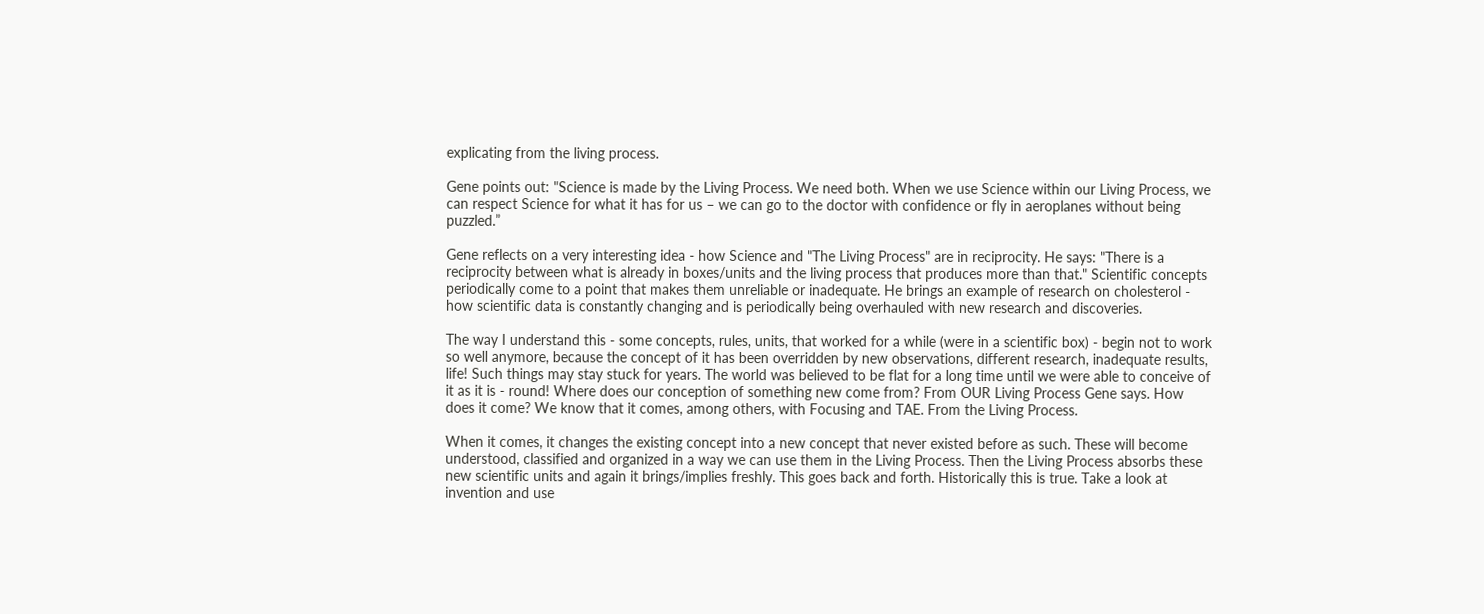explicating from the living process.

Gene points out: "Science is made by the Living Process. We need both. When we use Science within our Living Process, we can respect Science for what it has for us – we can go to the doctor with confidence or fly in aeroplanes without being puzzled.”

Gene reflects on a very interesting idea - how Science and "The Living Process" are in reciprocity. He says: "There is a reciprocity between what is already in boxes/units and the living process that produces more than that." Scientific concepts periodically come to a point that makes them unreliable or inadequate. He brings an example of research on cholesterol - how scientific data is constantly changing and is periodically being overhauled with new research and discoveries.

The way I understand this - some concepts, rules, units, that worked for a while (were in a scientific box) - begin not to work so well anymore, because the concept of it has been overridden by new observations, different research, inadequate results, life! Such things may stay stuck for years. The world was believed to be flat for a long time until we were able to conceive of it as it is - round! Where does our conception of something new come from? From OUR Living Process Gene says. How does it come? We know that it comes, among others, with Focusing and TAE. From the Living Process.

When it comes, it changes the existing concept into a new concept that never existed before as such. These will become  understood, classified and organized in a way we can use them in the Living Process. Then the Living Process absorbs these new scientific units and again it brings/implies freshly. This goes back and forth. Historically this is true. Take a look at invention and use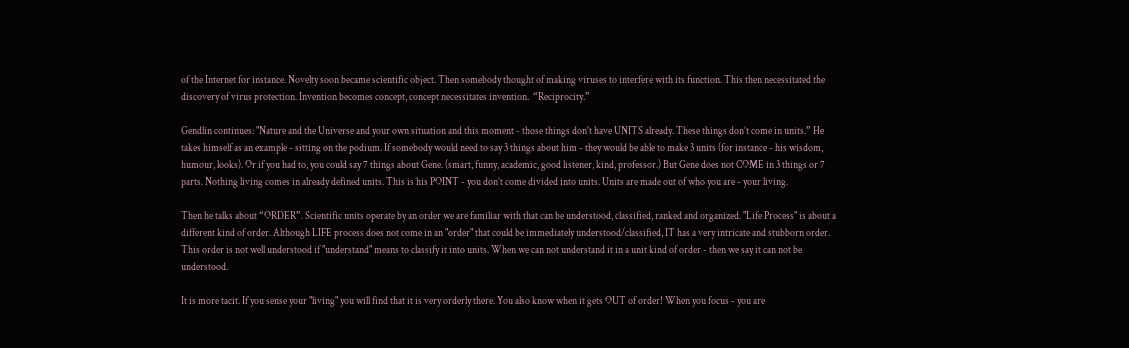of the Internet for instance. Novelty soon became scientific object. Then somebody thought of making viruses to interfere with its function. This then necessitated the discovery of virus protection. Invention becomes concept, concept necessitates invention.  “Reciprocity.”

Gendlin continues: "Nature and the Universe and your own situation and this moment - those things don't have UNITS already. These things don’t come in units.” He takes himself as an example - sitting on the podium. If somebody would need to say 3 things about him - they would be able to make 3 units (for instance - his wisdom, humour, looks). Or if you had to, you could say 7 things about Gene. (smart, funny, academic, good listener, kind, professor.) But Gene does not COME in 3 things or 7 parts. Nothing living comes in already defined units. This is his POINT - you don’t come divided into units. Units are made out of who you are - your living.

Then he talks about “ORDER”. Scientific units operate by an order we are familiar with that can be understood, classified, ranked and organized. "Life Process" is about a different kind of order. Although LIFE process does not come in an "order" that could be immediately understood/classified, IT has a very intricate and stubborn order. This order is not well understood if "understand" means to classify it into units. When we can not understand it in a unit kind of order - then we say it can not be understood.

It is more tacit. If you sense your "living" you will find that it is very orderly there. You also know when it gets OUT of order! When you focus - you are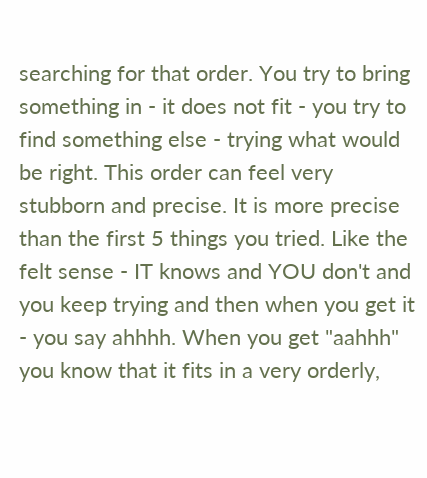searching for that order. You try to bring something in - it does not fit - you try to find something else - trying what would be right. This order can feel very stubborn and precise. It is more precise than the first 5 things you tried. Like the felt sense - IT knows and YOU don't and you keep trying and then when you get it - you say ahhhh. When you get "aahhh" you know that it fits in a very orderly,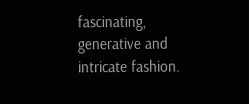fascinating, generative and intricate fashion.